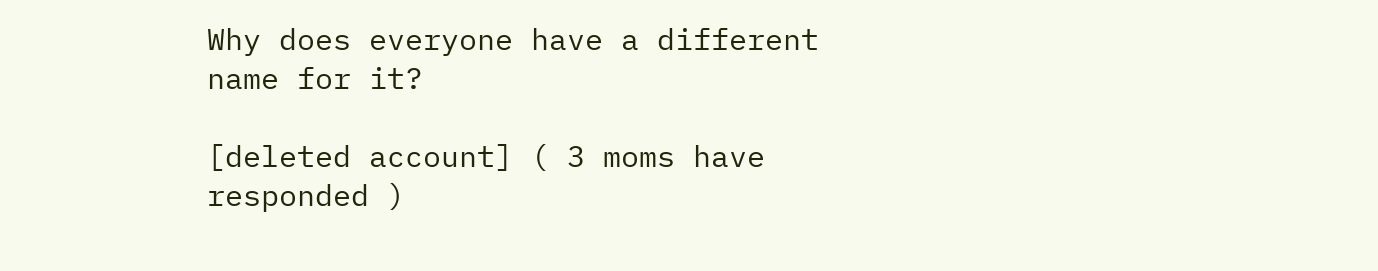Why does everyone have a different name for it?

[deleted account] ( 3 moms have responded )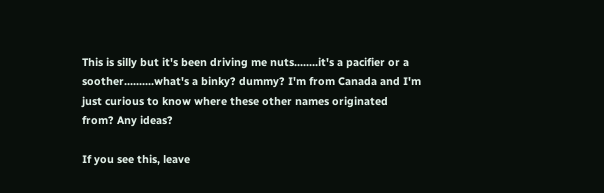This is silly but it's been driving me nuts........it's a pacifier or a soother..........what's a binky? dummy? I'm from Canada and I'm just curious to know where these other names originated from? Any ideas?

If you see this, leave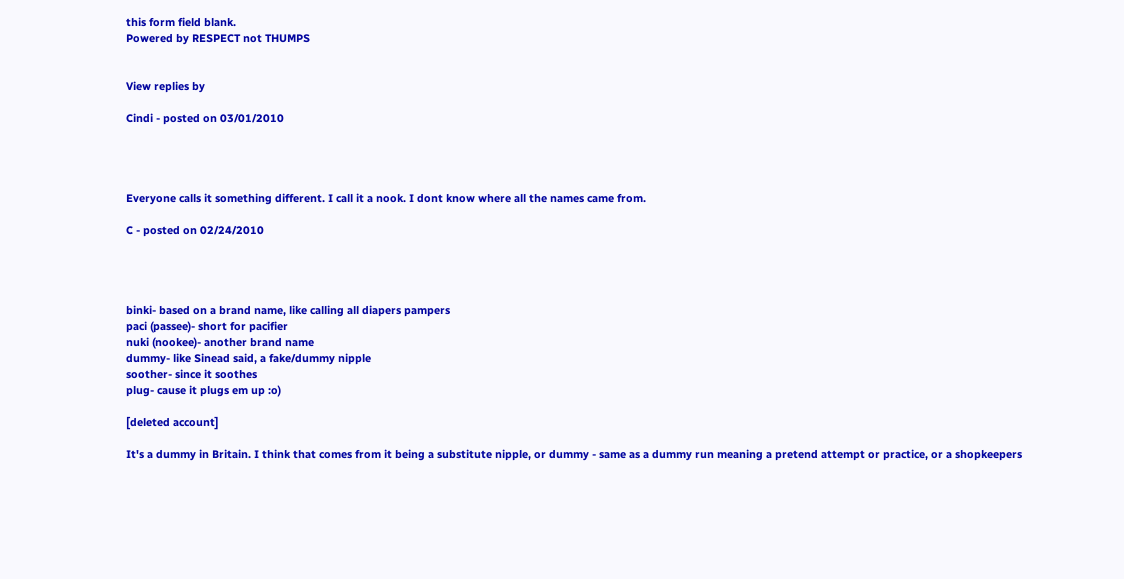this form field blank.
Powered by RESPECT not THUMPS


View replies by

Cindi - posted on 03/01/2010




Everyone calls it something different. I call it a nook. I dont know where all the names came from.

C - posted on 02/24/2010




binki- based on a brand name, like calling all diapers pampers
paci (passee)- short for pacifier
nuki (nookee)- another brand name
dummy- like Sinead said, a fake/dummy nipple
soother- since it soothes
plug- cause it plugs em up :o)

[deleted account]

It's a dummy in Britain. I think that comes from it being a substitute nipple, or dummy - same as a dummy run meaning a pretend attempt or practice, or a shopkeepers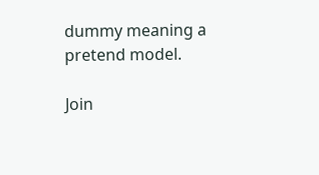dummy meaning a pretend model.

Join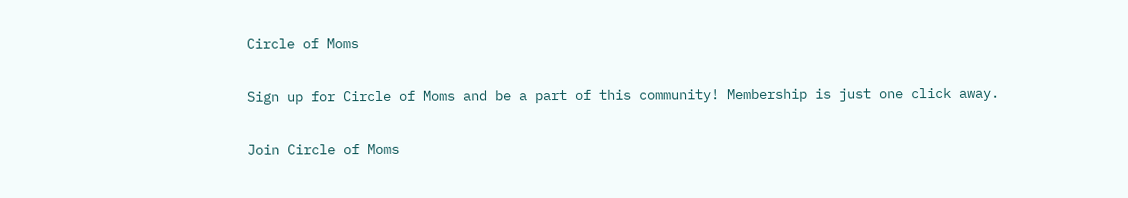Circle of Moms

Sign up for Circle of Moms and be a part of this community! Membership is just one click away.

Join Circle of Moms